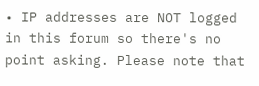• IP addresses are NOT logged in this forum so there's no point asking. Please note that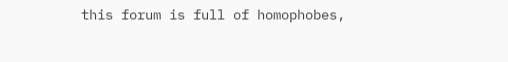this forum is full of homophobes,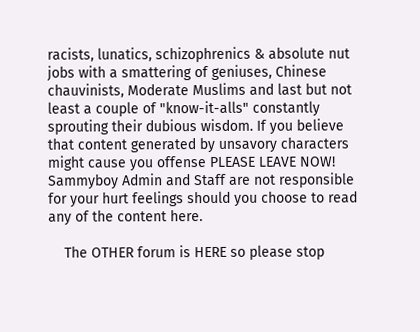racists, lunatics, schizophrenics & absolute nut jobs with a smattering of geniuses, Chinese chauvinists, Moderate Muslims and last but not least a couple of "know-it-alls" constantly sprouting their dubious wisdom. If you believe that content generated by unsavory characters might cause you offense PLEASE LEAVE NOW! Sammyboy Admin and Staff are not responsible for your hurt feelings should you choose to read any of the content here.

    The OTHER forum is HERE so please stop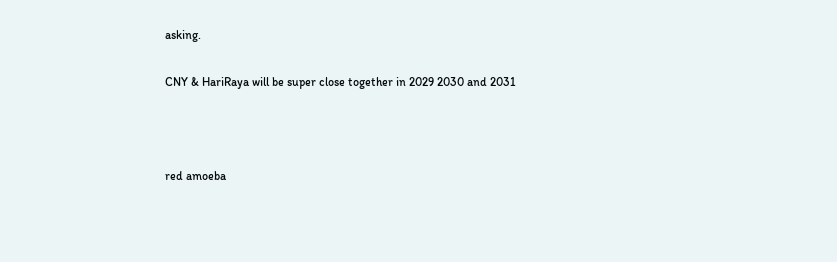asking.

CNY & HariRaya will be super close together in 2029 2030 and 2031



red amoeba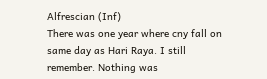Alfrescian (Inf)
There was one year where cny fall on same day as Hari Raya. I still remember. Nothing was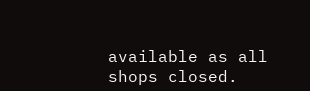available as all shops closed.